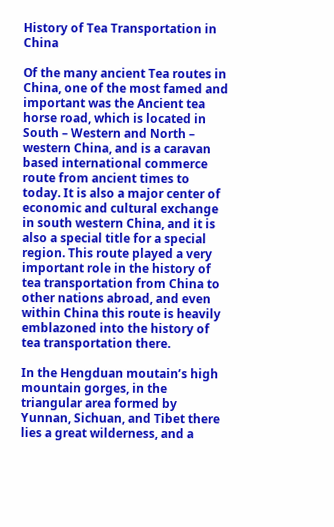History of Tea Transportation in China

Of the many ancient Tea routes in China, one of the most famed and important was the Ancient tea horse road, which is located in South – Western and North – western China, and is a caravan based international commerce route from ancient times to today. It is also a major center of economic and cultural exchange in south western China, and it is also a special title for a special region. This route played a very important role in the history of tea transportation from China to other nations abroad, and even within China this route is heavily emblazoned into the history of tea transportation there.

In the Hengduan moutain’s high mountain gorges, in the triangular area formed by Yunnan, Sichuan, and Tibet there lies a great wilderness, and a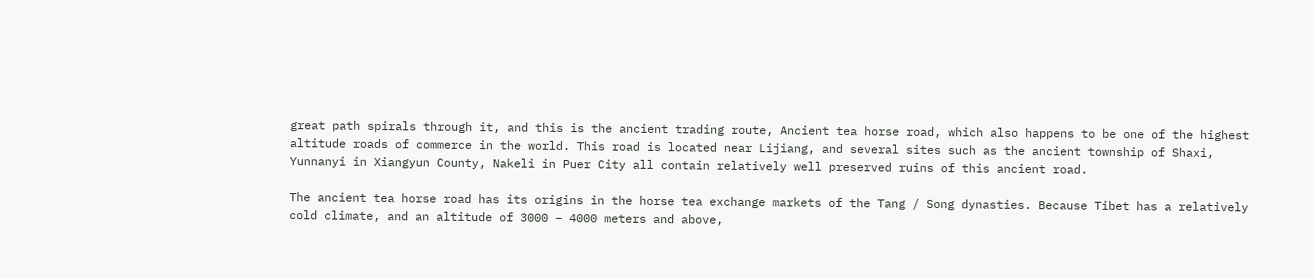great path spirals through it, and this is the ancient trading route, Ancient tea horse road, which also happens to be one of the highest altitude roads of commerce in the world. This road is located near Lijiang, and several sites such as the ancient township of Shaxi, Yunnanyi in Xiangyun County, Nakeli in Puer City all contain relatively well preserved ruins of this ancient road.

The ancient tea horse road has its origins in the horse tea exchange markets of the Tang / Song dynasties. Because Tibet has a relatively cold climate, and an altitude of 3000 – 4000 meters and above,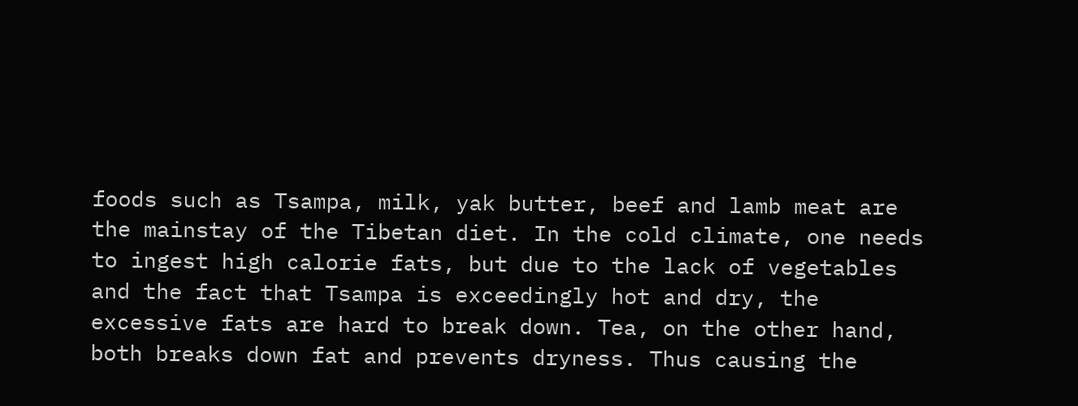foods such as Tsampa, milk, yak butter, beef and lamb meat are the mainstay of the Tibetan diet. In the cold climate, one needs to ingest high calorie fats, but due to the lack of vegetables and the fact that Tsampa is exceedingly hot and dry, the excessive fats are hard to break down. Tea, on the other hand, both breaks down fat and prevents dryness. Thus causing the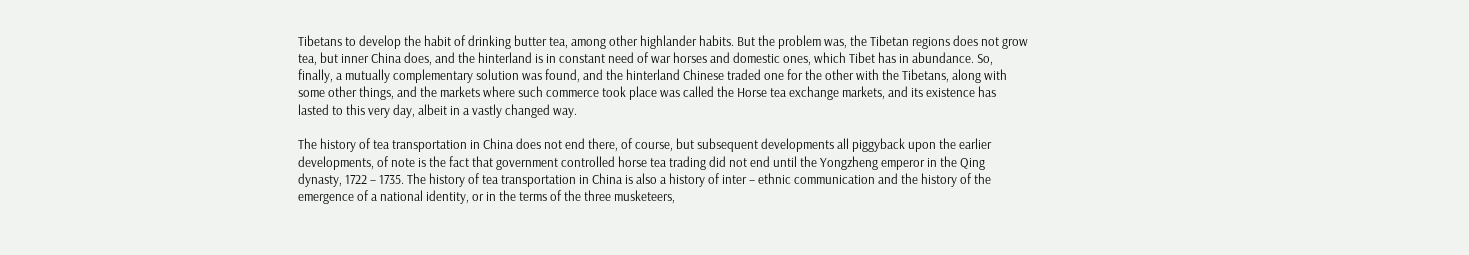Tibetans to develop the habit of drinking butter tea, among other highlander habits. But the problem was, the Tibetan regions does not grow tea, but inner China does, and the hinterland is in constant need of war horses and domestic ones, which Tibet has in abundance. So, finally, a mutually complementary solution was found, and the hinterland Chinese traded one for the other with the Tibetans, along with some other things, and the markets where such commerce took place was called the Horse tea exchange markets, and its existence has lasted to this very day, albeit in a vastly changed way.

The history of tea transportation in China does not end there, of course, but subsequent developments all piggyback upon the earlier developments, of note is the fact that government controlled horse tea trading did not end until the Yongzheng emperor in the Qing dynasty, 1722 – 1735. The history of tea transportation in China is also a history of inter – ethnic communication and the history of the emergence of a national identity, or in the terms of the three musketeers,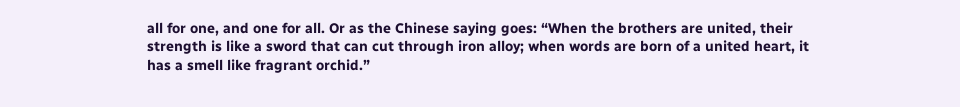all for one, and one for all. Or as the Chinese saying goes: “When the brothers are united, their strength is like a sword that can cut through iron alloy; when words are born of a united heart, it has a smell like fragrant orchid.”